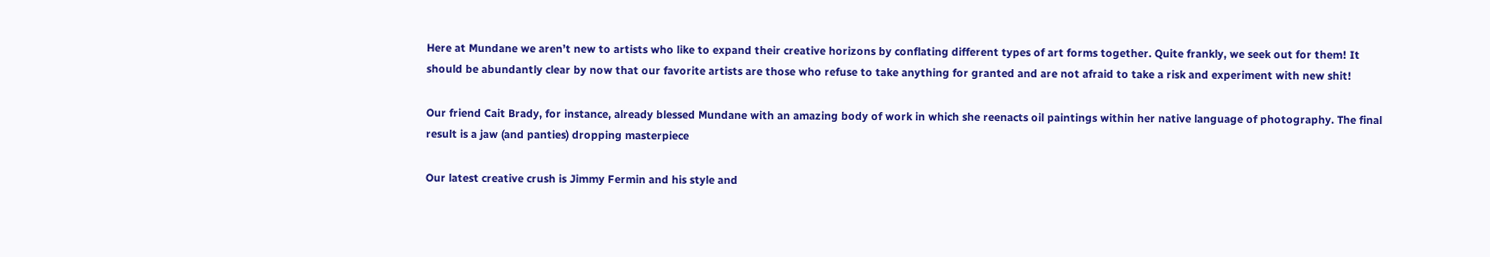Here at Mundane we aren’t new to artists who like to expand their creative horizons by conflating different types of art forms together. Quite frankly, we seek out for them! It should be abundantly clear by now that our favorite artists are those who refuse to take anything for granted and are not afraid to take a risk and experiment with new shit!

Our friend Cait Brady, for instance, already blessed Mundane with an amazing body of work in which she reenacts oil paintings within her native language of photography. The final result is a jaw (and panties) dropping masterpiece

Our latest creative crush is Jimmy Fermin and his style and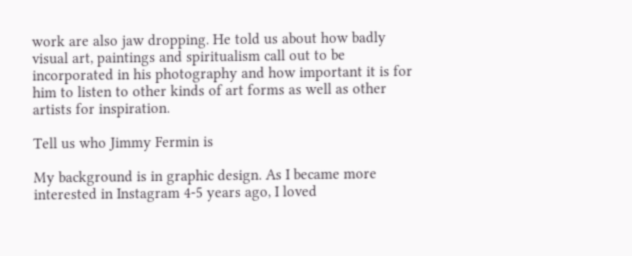work are also jaw dropping. He told us about how badly visual art, paintings and spiritualism call out to be incorporated in his photography and how important it is for him to listen to other kinds of art forms as well as other artists for inspiration.

Tell us who Jimmy Fermin is

My background is in graphic design. As I became more interested in Instagram 4-5 years ago, I loved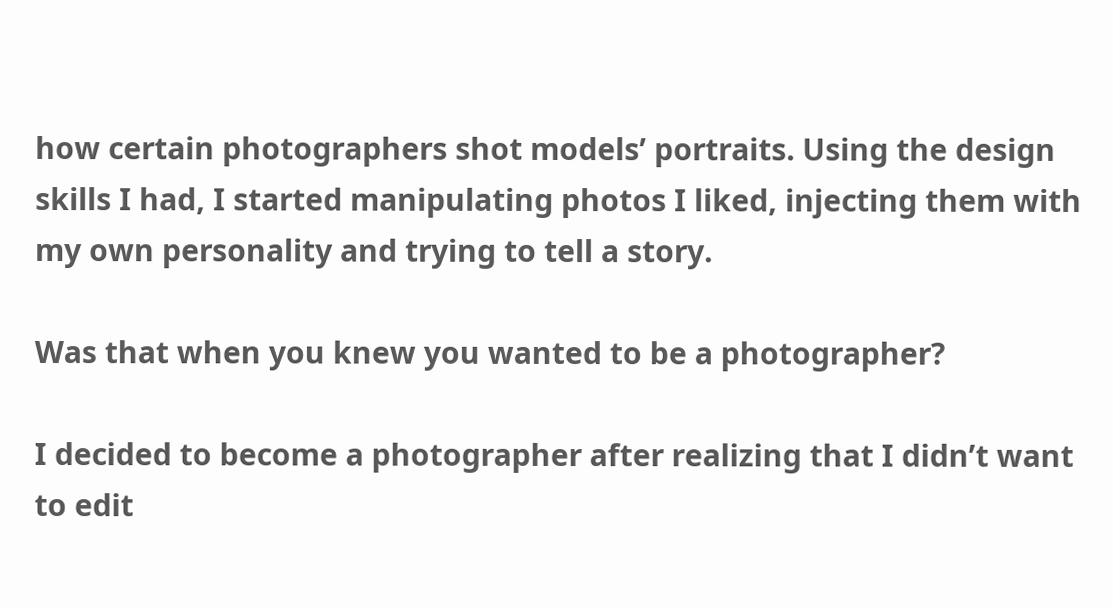how certain photographers shot models’ portraits. Using the design skills I had, I started manipulating photos I liked, injecting them with my own personality and trying to tell a story.

Was that when you knew you wanted to be a photographer?

I decided to become a photographer after realizing that I didn’t want to edit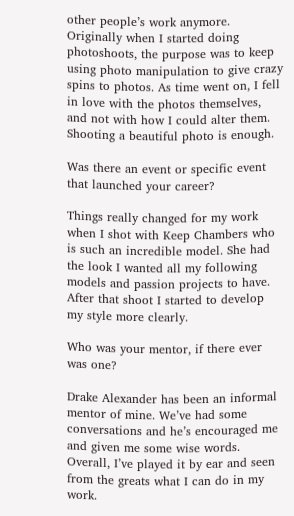other people’s work anymore. Originally when I started doing photoshoots, the purpose was to keep using photo manipulation to give crazy spins to photos. As time went on, I fell in love with the photos themselves, and not with how I could alter them. Shooting a beautiful photo is enough.

Was there an event or specific event that launched your career?

Things really changed for my work when I shot with Keep Chambers who is such an incredible model. She had the look I wanted all my following models and passion projects to have. After that shoot I started to develop my style more clearly.

Who was your mentor, if there ever was one?

Drake Alexander has been an informal mentor of mine. We’ve had some conversations and he’s encouraged me and given me some wise words. Overall, I’ve played it by ear and seen from the greats what I can do in my work.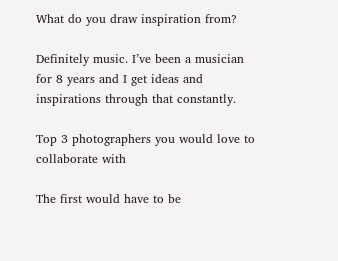What do you draw inspiration from?

Definitely music. I’ve been a musician for 8 years and I get ideas and inspirations through that constantly.

Top 3 photographers you would love to collaborate with

The first would have to be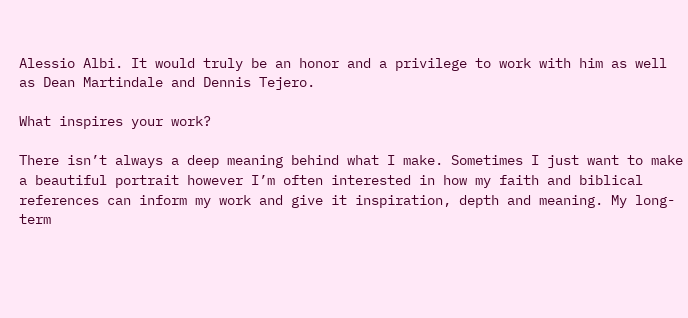Alessio Albi. It would truly be an honor and a privilege to work with him as well as Dean Martindale and Dennis Tejero.

What inspires your work?

There isn’t always a deep meaning behind what I make. Sometimes I just want to make a beautiful portrait however I’m often interested in how my faith and biblical references can inform my work and give it inspiration, depth and meaning. My long-term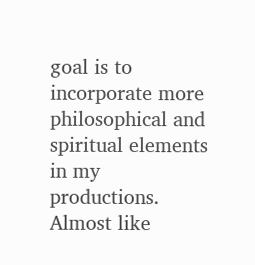goal is to incorporate more philosophical and spiritual elements in my productions. Almost like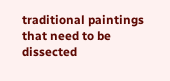traditional paintings that need to be dissected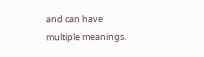and can have multiple meanings.